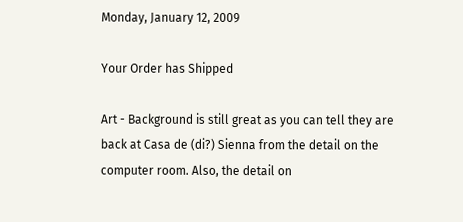Monday, January 12, 2009

Your Order has Shipped

Art - Background is still great as you can tell they are back at Casa de (di?) Sienna from the detail on the computer room. Also, the detail on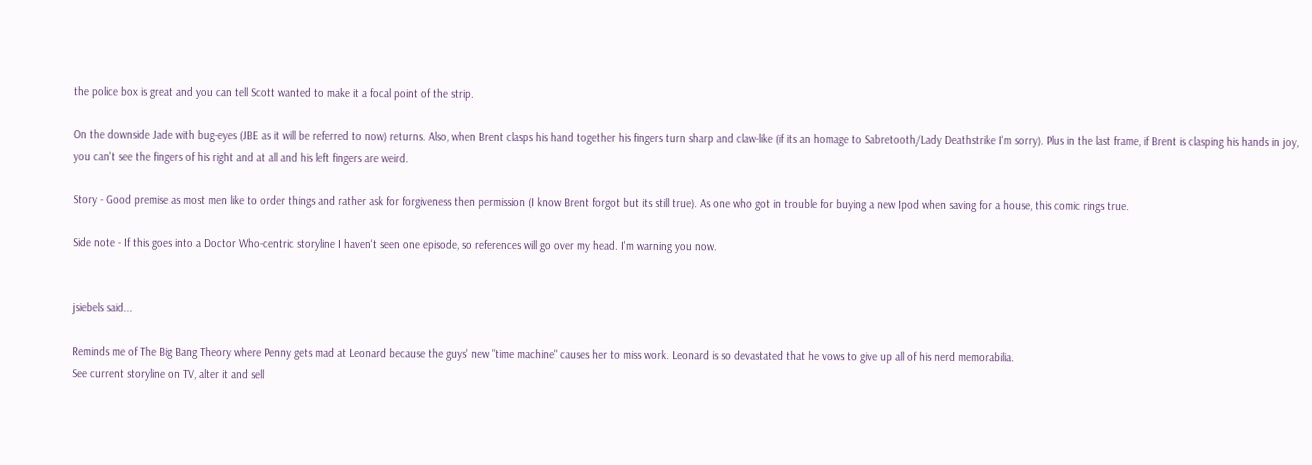the police box is great and you can tell Scott wanted to make it a focal point of the strip.

On the downside Jade with bug-eyes (JBE as it will be referred to now) returns. Also, when Brent clasps his hand together his fingers turn sharp and claw-like (if its an homage to Sabretooth/Lady Deathstrike I'm sorry). Plus in the last frame, if Brent is clasping his hands in joy, you can't see the fingers of his right and at all and his left fingers are weird.

Story - Good premise as most men like to order things and rather ask for forgiveness then permission (I know Brent forgot but its still true). As one who got in trouble for buying a new Ipod when saving for a house, this comic rings true.

Side note - If this goes into a Doctor Who-centric storyline I haven't seen one episode, so references will go over my head. I'm warning you now.


jsiebels said...

Reminds me of The Big Bang Theory where Penny gets mad at Leonard because the guys' new "time machine" causes her to miss work. Leonard is so devastated that he vows to give up all of his nerd memorabilia.
See current storyline on TV, alter it and sell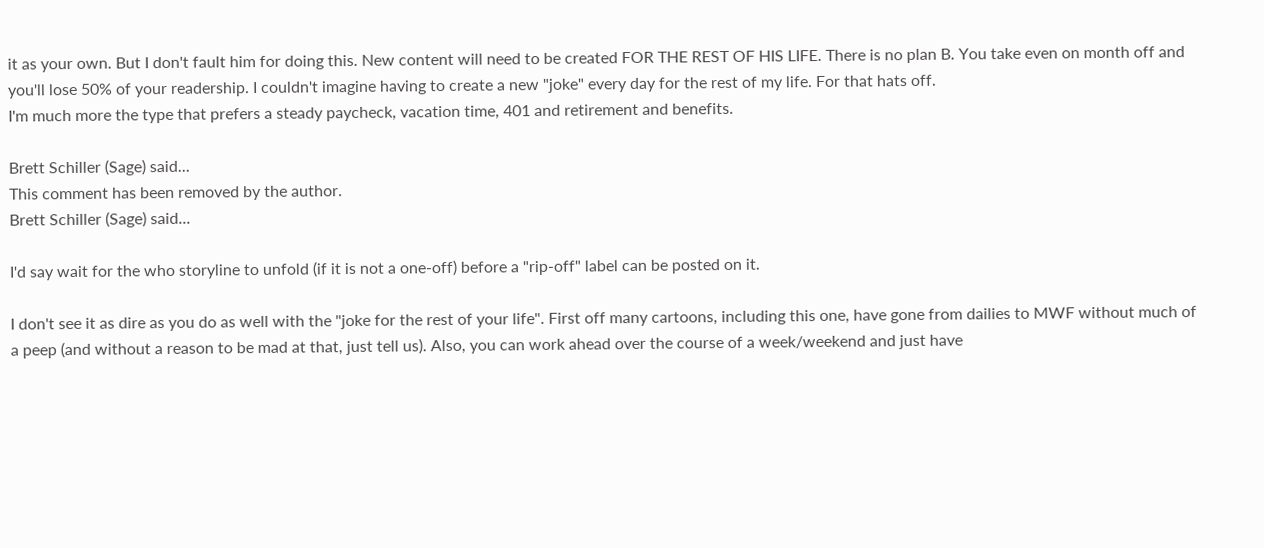it as your own. But I don't fault him for doing this. New content will need to be created FOR THE REST OF HIS LIFE. There is no plan B. You take even on month off and you'll lose 50% of your readership. I couldn't imagine having to create a new "joke" every day for the rest of my life. For that hats off.
I'm much more the type that prefers a steady paycheck, vacation time, 401 and retirement and benefits.

Brett Schiller (Sage) said...
This comment has been removed by the author.
Brett Schiller (Sage) said...

I'd say wait for the who storyline to unfold (if it is not a one-off) before a "rip-off" label can be posted on it.

I don't see it as dire as you do as well with the "joke for the rest of your life". First off many cartoons, including this one, have gone from dailies to MWF without much of a peep (and without a reason to be mad at that, just tell us). Also, you can work ahead over the course of a week/weekend and just have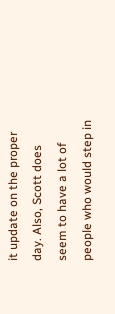it update on the proper day. Also, Scott does seem to have a lot of people who would step in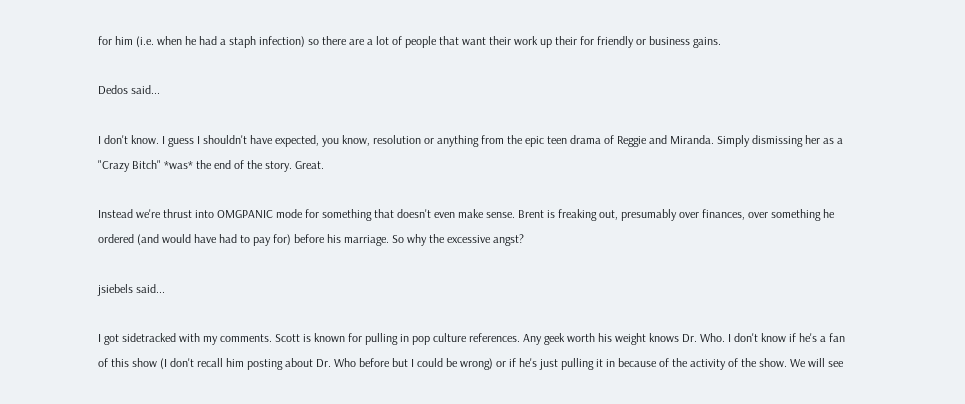for him (i.e. when he had a staph infection) so there are a lot of people that want their work up their for friendly or business gains.

Dedos said...

I don't know. I guess I shouldn't have expected, you know, resolution or anything from the epic teen drama of Reggie and Miranda. Simply dismissing her as a "Crazy Bitch" *was* the end of the story. Great.

Instead we're thrust into OMGPANIC mode for something that doesn't even make sense. Brent is freaking out, presumably over finances, over something he ordered (and would have had to pay for) before his marriage. So why the excessive angst?

jsiebels said...

I got sidetracked with my comments. Scott is known for pulling in pop culture references. Any geek worth his weight knows Dr. Who. I don't know if he's a fan of this show (I don't recall him posting about Dr. Who before but I could be wrong) or if he's just pulling it in because of the activity of the show. We will see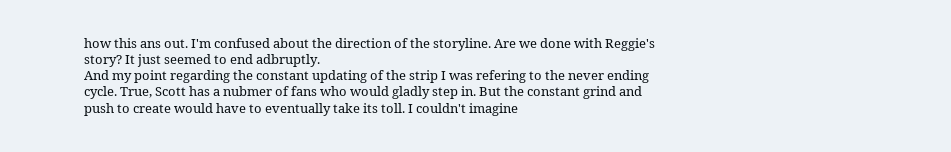how this ans out. I'm confused about the direction of the storyline. Are we done with Reggie's story? It just seemed to end adbruptly.
And my point regarding the constant updating of the strip I was refering to the never ending cycle. True, Scott has a nubmer of fans who would gladly step in. But the constant grind and push to create would have to eventually take its toll. I couldn't imagine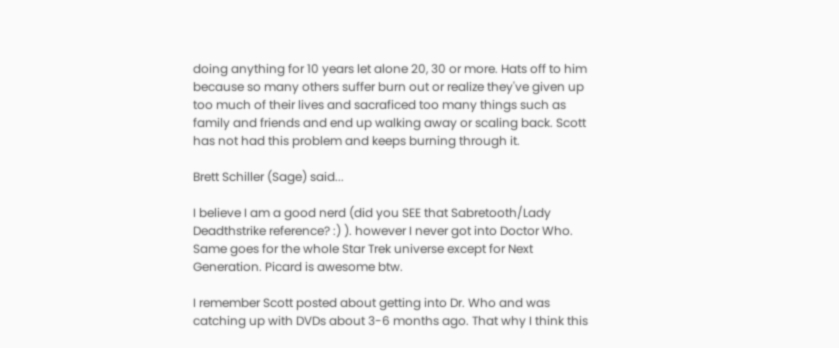doing anything for 10 years let alone 20, 30 or more. Hats off to him because so many others suffer burn out or realize they've given up too much of their lives and sacraficed too many things such as family and friends and end up walking away or scaling back. Scott has not had this problem and keeps burning through it.

Brett Schiller (Sage) said...

I believe I am a good nerd (did you SEE that Sabretooth/Lady Deadthstrike reference? :) ). however I never got into Doctor Who. Same goes for the whole Star Trek universe except for Next Generation. Picard is awesome btw.

I remember Scott posted about getting into Dr. Who and was catching up with DVDs about 3-6 months ago. That why I think this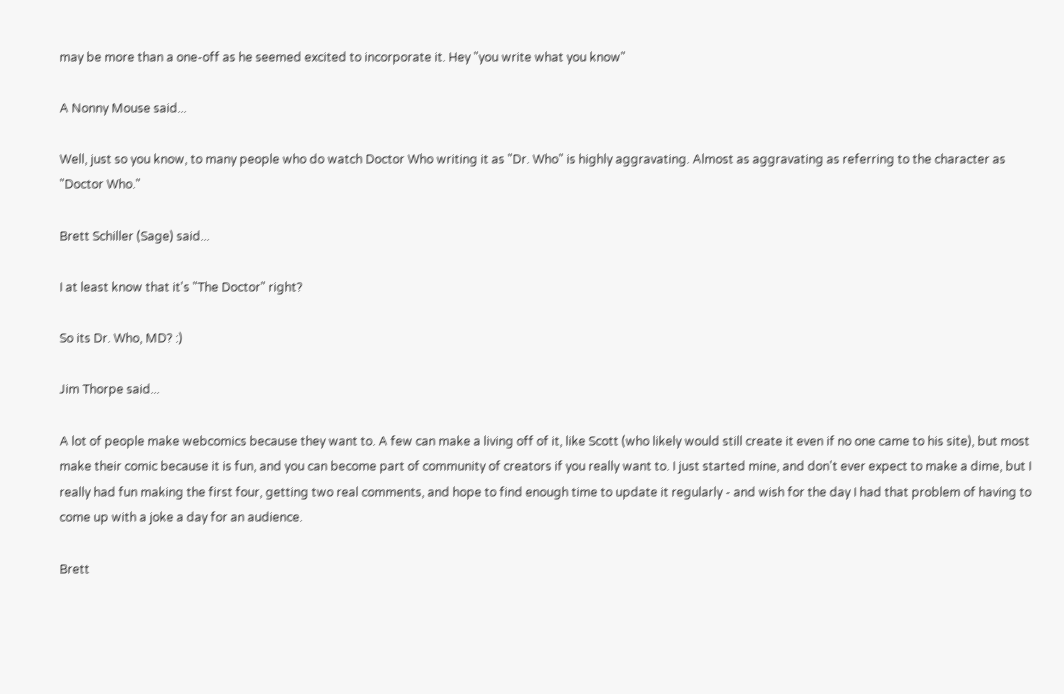may be more than a one-off as he seemed excited to incorporate it. Hey "you write what you know"

A Nonny Mouse said...

Well, just so you know, to many people who do watch Doctor Who writing it as "Dr. Who" is highly aggravating. Almost as aggravating as referring to the character as "Doctor Who."

Brett Schiller (Sage) said...

I at least know that it's "The Doctor" right?

So its Dr. Who, MD? :)

Jim Thorpe said...

A lot of people make webcomics because they want to. A few can make a living off of it, like Scott (who likely would still create it even if no one came to his site), but most make their comic because it is fun, and you can become part of community of creators if you really want to. I just started mine, and don't ever expect to make a dime, but I really had fun making the first four, getting two real comments, and hope to find enough time to update it regularly - and wish for the day I had that problem of having to come up with a joke a day for an audience.

Brett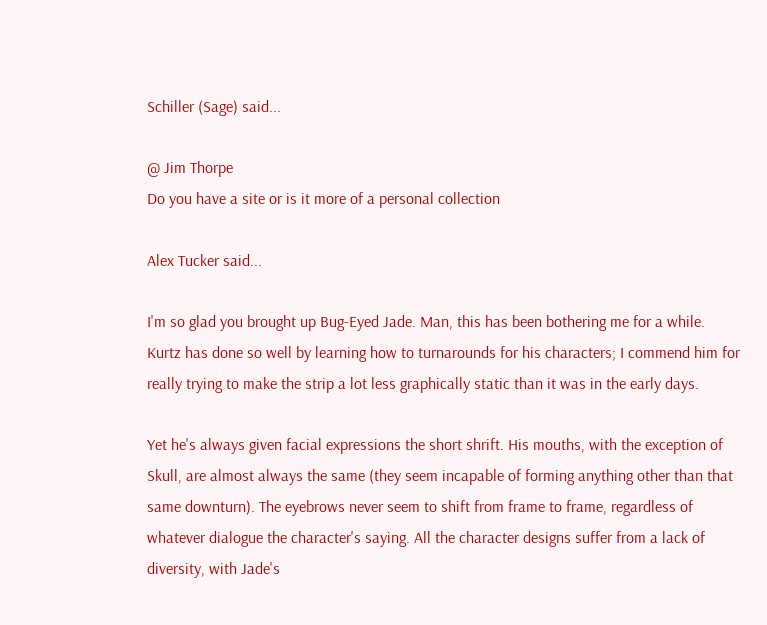Schiller (Sage) said...

@ Jim Thorpe
Do you have a site or is it more of a personal collection

Alex Tucker said...

I'm so glad you brought up Bug-Eyed Jade. Man, this has been bothering me for a while. Kurtz has done so well by learning how to turnarounds for his characters; I commend him for really trying to make the strip a lot less graphically static than it was in the early days.

Yet he's always given facial expressions the short shrift. His mouths, with the exception of Skull, are almost always the same (they seem incapable of forming anything other than that same downturn). The eyebrows never seem to shift from frame to frame, regardless of whatever dialogue the character's saying. All the character designs suffer from a lack of diversity, with Jade's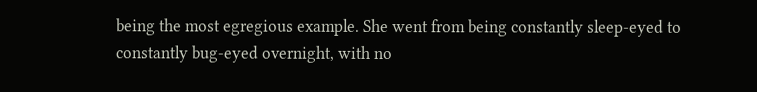being the most egregious example. She went from being constantly sleep-eyed to constantly bug-eyed overnight, with no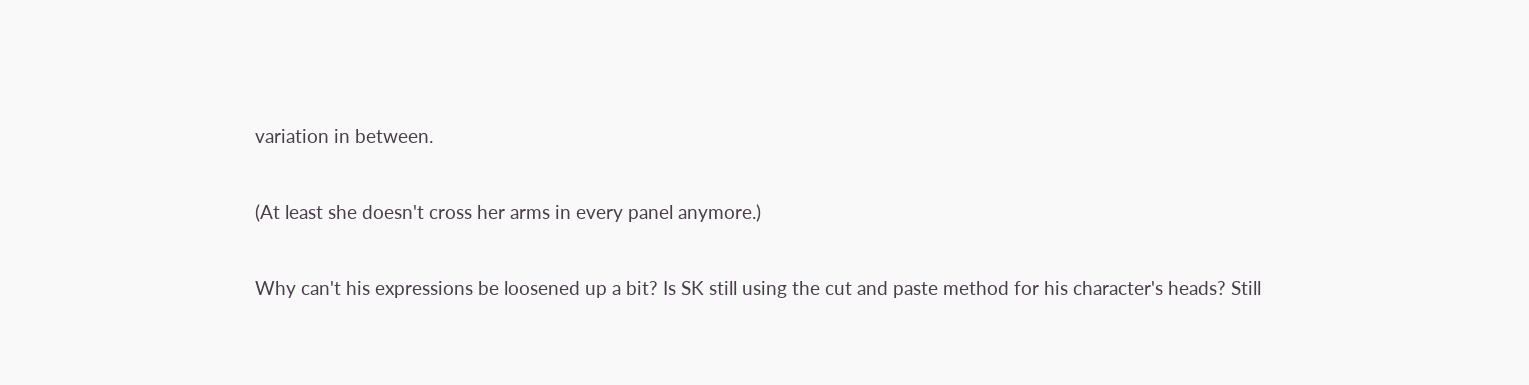variation in between.

(At least she doesn't cross her arms in every panel anymore.)

Why can't his expressions be loosened up a bit? Is SK still using the cut and paste method for his character's heads? Still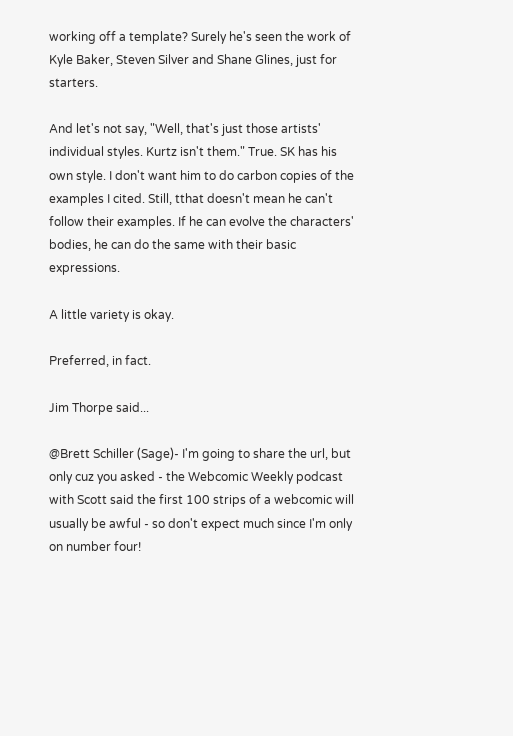working off a template? Surely he's seen the work of Kyle Baker, Steven Silver and Shane Glines, just for starters.

And let's not say, "Well, that's just those artists' individual styles. Kurtz isn't them." True. SK has his own style. I don't want him to do carbon copies of the examples I cited. Still, tthat doesn't mean he can't follow their examples. If he can evolve the characters' bodies, he can do the same with their basic expressions.

A little variety is okay.

Preferred, in fact.

Jim Thorpe said...

@Brett Schiller (Sage)- I'm going to share the url, but only cuz you asked - the Webcomic Weekly podcast with Scott said the first 100 strips of a webcomic will usually be awful - so don't expect much since I'm only on number four!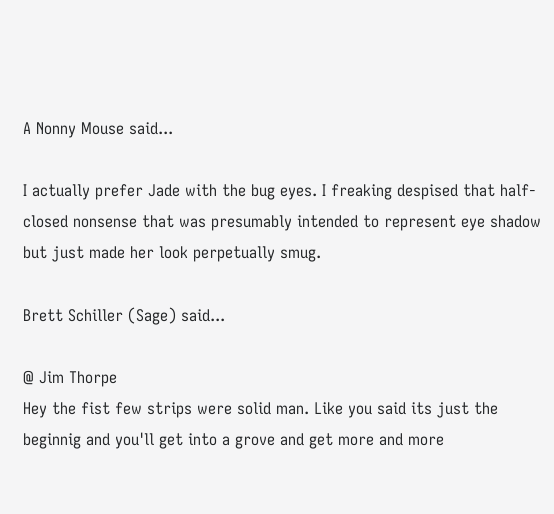A Nonny Mouse said...

I actually prefer Jade with the bug eyes. I freaking despised that half-closed nonsense that was presumably intended to represent eye shadow but just made her look perpetually smug.

Brett Schiller (Sage) said...

@ Jim Thorpe
Hey the fist few strips were solid man. Like you said its just the beginnig and you'll get into a grove and get more and more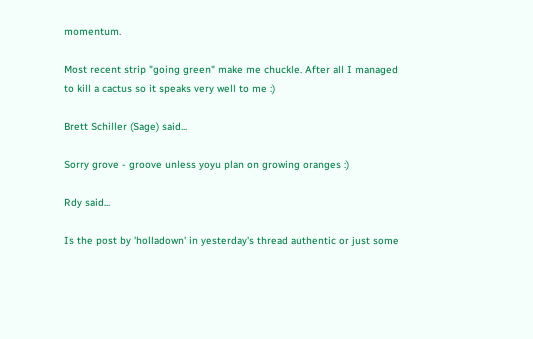momentum.

Most recent strip "going green" make me chuckle. After all I managed to kill a cactus so it speaks very well to me :)

Brett Schiller (Sage) said...

Sorry grove - groove unless yoyu plan on growing oranges :)

Rdy said...

Is the post by 'holladown' in yesterday's thread authentic or just some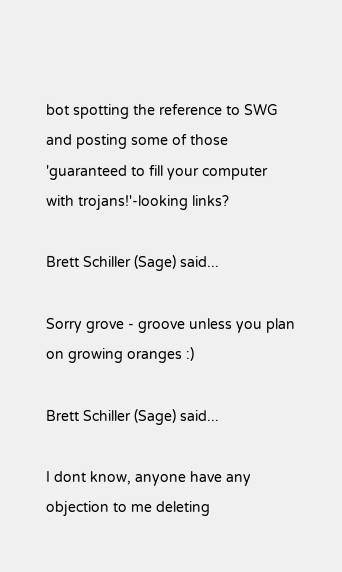bot spotting the reference to SWG and posting some of those 'guaranteed to fill your computer with trojans!'-looking links?

Brett Schiller (Sage) said...

Sorry grove - groove unless you plan on growing oranges :)

Brett Schiller (Sage) said...

I dont know, anyone have any objection to me deleting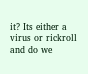it? Its either a virus or rickroll and do we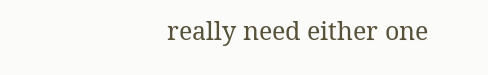really need either one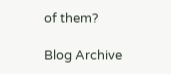of them?

Blog Archive